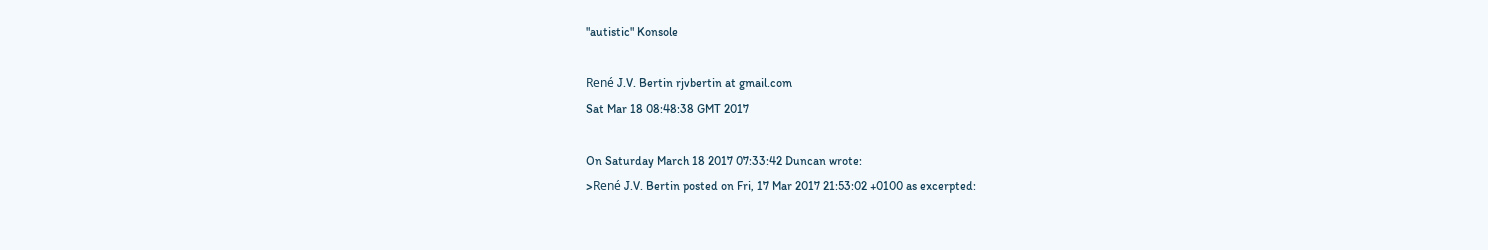"autistic" Konsole

René J.V. Bertin rjvbertin at gmail.com
Sat Mar 18 08:48:38 GMT 2017

On Saturday March 18 2017 07:33:42 Duncan wrote:
>René J.V. Bertin posted on Fri, 17 Mar 2017 21:53:02 +0100 as excerpted: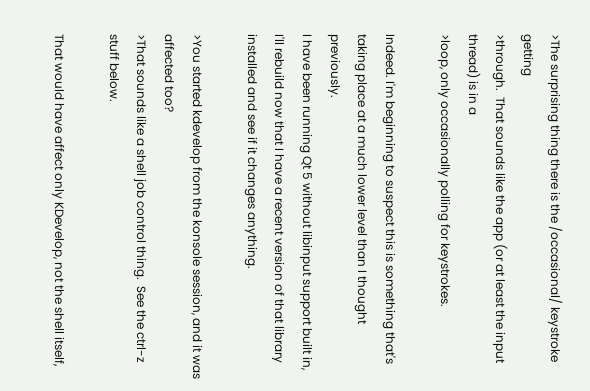>The surprising thing there is the /occasional/ keystroke getting
>through.  That sounds like the app (or at least the input thread) is in a
>loop, only occasionally polling for keystrokes.

Indeed. I'm beginning to suspect this is something that's taking place at a much lower level than I thought previously.
I have been running Qt 5 without libinput support built in, I'll rebuild now that I have a recent version of that library installed and see if it changes anything.

>You started kdevelop from the konsole session, and it was affected too?
>That sounds like a shell job control thing.  See the ctrl-z stuff below.

That would have affect only KDevelop, not the shell itself,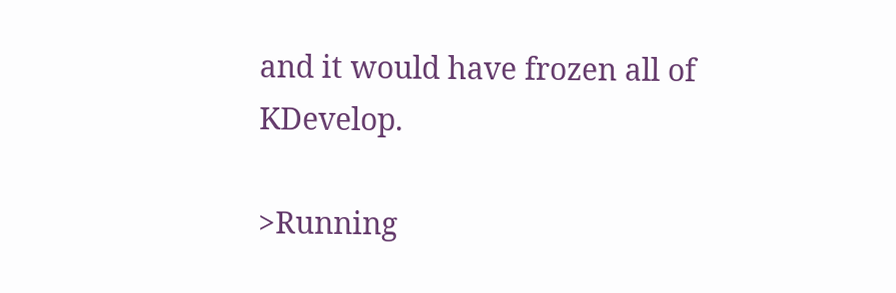and it would have frozen all of KDevelop.

>Running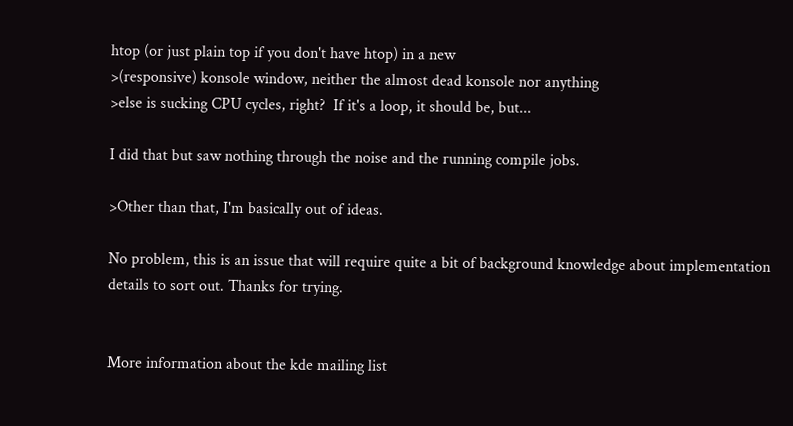htop (or just plain top if you don't have htop) in a new
>(responsive) konsole window, neither the almost dead konsole nor anything
>else is sucking CPU cycles, right?  If it's a loop, it should be, but...

I did that but saw nothing through the noise and the running compile jobs.

>Other than that, I'm basically out of ideas.

No problem, this is an issue that will require quite a bit of background knowledge about implementation details to sort out. Thanks for trying.


More information about the kde mailing list